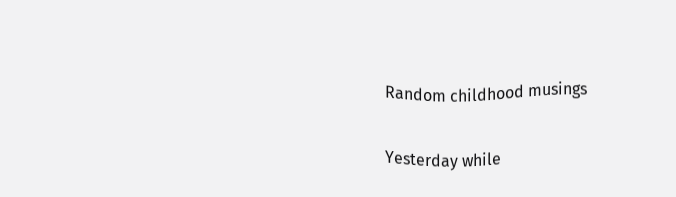Random childhood musings

Yesterday while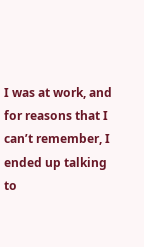I was at work, and for reasons that I can’t remember, I ended up talking to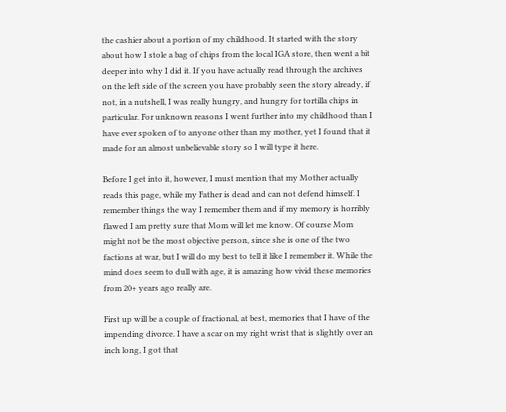the cashier about a portion of my childhood. It started with the story about how I stole a bag of chips from the local IGA store, then went a bit deeper into why I did it. If you have actually read through the archives on the left side of the screen you have probably seen the story already, if not, in a nutshell, I was really hungry, and hungry for tortilla chips in particular. For unknown reasons I went further into my childhood than I have ever spoken of to anyone other than my mother, yet I found that it made for an almost unbelievable story so I will type it here.

Before I get into it, however, I must mention that my Mother actually reads this page, while my Father is dead and can not defend himself. I remember things the way I remember them and if my memory is horribly flawed I am pretty sure that Mom will let me know. Of course Mom might not be the most objective person, since she is one of the two factions at war, but I will do my best to tell it like I remember it. While the mind does seem to dull with age, it is amazing how vivid these memories from 20+ years ago really are.

First up will be a couple of fractional, at best, memories that I have of the impending divorce. I have a scar on my right wrist that is slightly over an inch long, I got that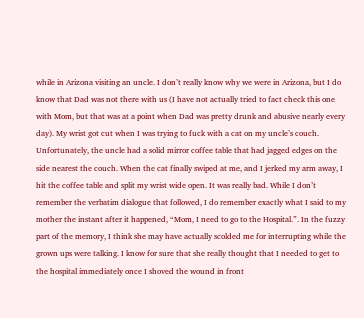while in Arizona visiting an uncle. I don’t really know why we were in Arizona, but I do know that Dad was not there with us (I have not actually tried to fact check this one with Mom, but that was at a point when Dad was pretty drunk and abusive nearly every day). My wrist got cut when I was trying to fuck with a cat on my uncle’s couch. Unfortunately, the uncle had a solid mirror coffee table that had jagged edges on the side nearest the couch. When the cat finally swiped at me, and I jerked my arm away, I hit the coffee table and split my wrist wide open. It was really bad. While I don’t remember the verbatim dialogue that followed, I do remember exactly what I said to my mother the instant after it happened, “Mom, I need to go to the Hospital.”. In the fuzzy part of the memory, I think she may have actually scolded me for interrupting while the grown ups were talking. I know for sure that she really thought that I needed to get to the hospital immediately once I shoved the wound in front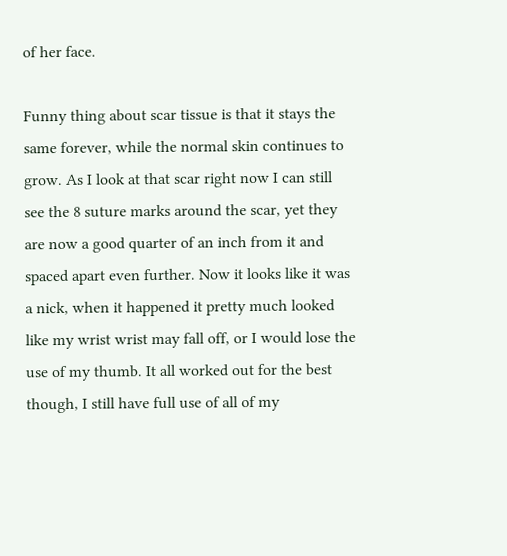of her face.

Funny thing about scar tissue is that it stays the same forever, while the normal skin continues to grow. As I look at that scar right now I can still see the 8 suture marks around the scar, yet they are now a good quarter of an inch from it and spaced apart even further. Now it looks like it was a nick, when it happened it pretty much looked like my wrist wrist may fall off, or I would lose the use of my thumb. It all worked out for the best though, I still have full use of all of my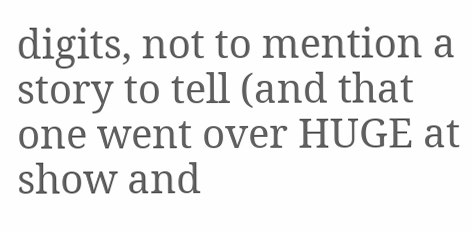digits, not to mention a story to tell (and that one went over HUGE at show and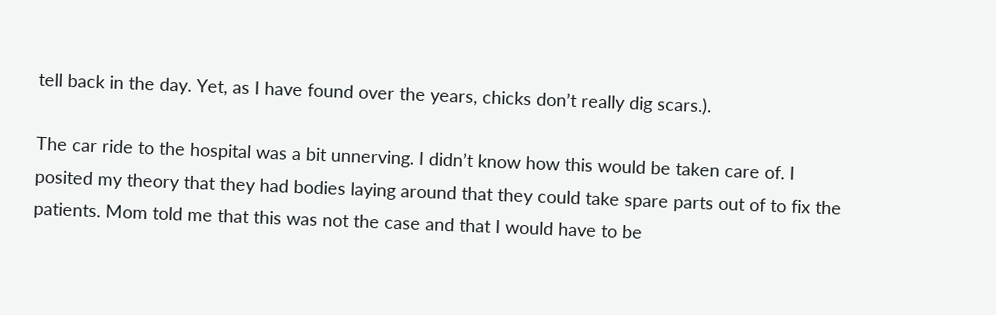tell back in the day. Yet, as I have found over the years, chicks don’t really dig scars.).

The car ride to the hospital was a bit unnerving. I didn’t know how this would be taken care of. I posited my theory that they had bodies laying around that they could take spare parts out of to fix the patients. Mom told me that this was not the case and that I would have to be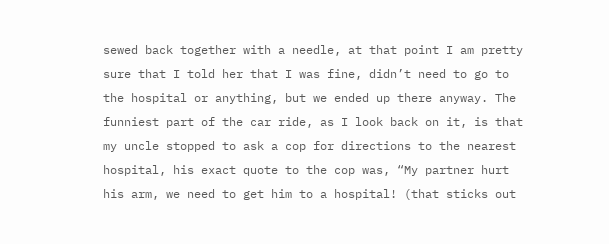sewed back together with a needle, at that point I am pretty sure that I told her that I was fine, didn’t need to go to the hospital or anything, but we ended up there anyway. The funniest part of the car ride, as I look back on it, is that my uncle stopped to ask a cop for directions to the nearest hospital, his exact quote to the cop was, “My partner hurt his arm, we need to get him to a hospital! (that sticks out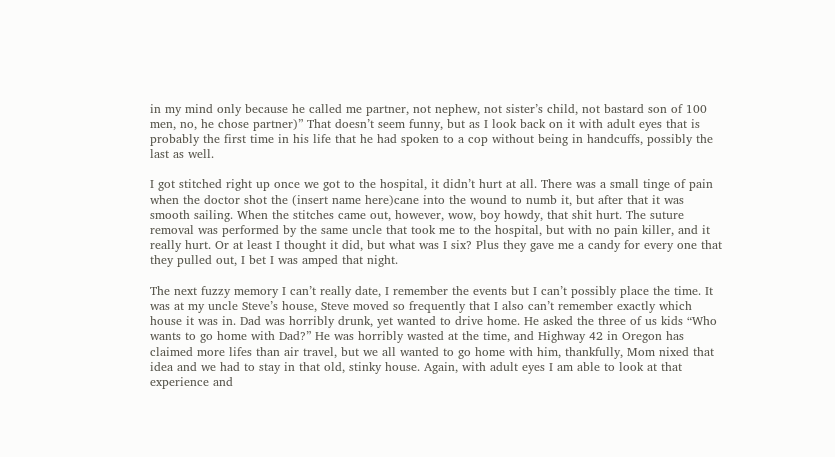in my mind only because he called me partner, not nephew, not sister’s child, not bastard son of 100 men, no, he chose partner)” That doesn’t seem funny, but as I look back on it with adult eyes that is probably the first time in his life that he had spoken to a cop without being in handcuffs, possibly the last as well.

I got stitched right up once we got to the hospital, it didn’t hurt at all. There was a small tinge of pain when the doctor shot the (insert name here)cane into the wound to numb it, but after that it was smooth sailing. When the stitches came out, however, wow, boy howdy, that shit hurt. The suture removal was performed by the same uncle that took me to the hospital, but with no pain killer, and it really hurt. Or at least I thought it did, but what was I six? Plus they gave me a candy for every one that they pulled out, I bet I was amped that night.

The next fuzzy memory I can’t really date, I remember the events but I can’t possibly place the time. It was at my uncle Steve’s house, Steve moved so frequently that I also can’t remember exactly which house it was in. Dad was horribly drunk, yet wanted to drive home. He asked the three of us kids “Who wants to go home with Dad?” He was horribly wasted at the time, and Highway 42 in Oregon has claimed more lifes than air travel, but we all wanted to go home with him, thankfully, Mom nixed that idea and we had to stay in that old, stinky house. Again, with adult eyes I am able to look at that experience and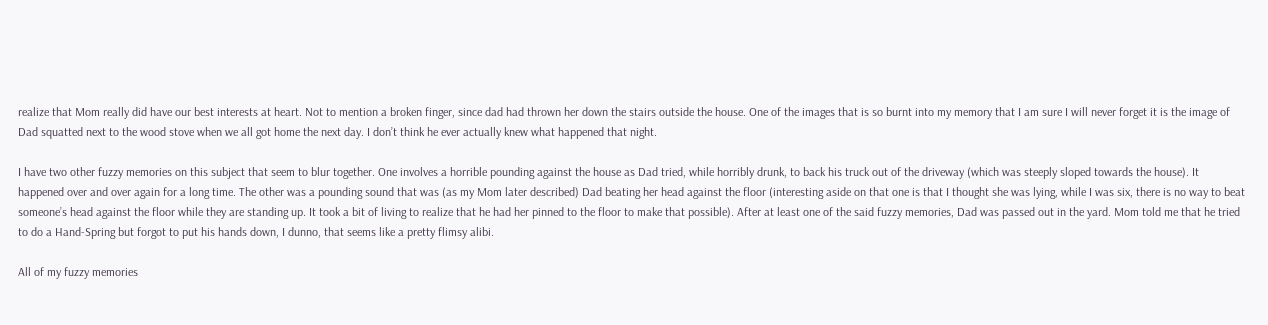realize that Mom really did have our best interests at heart. Not to mention a broken finger, since dad had thrown her down the stairs outside the house. One of the images that is so burnt into my memory that I am sure I will never forget it is the image of Dad squatted next to the wood stove when we all got home the next day. I don’t think he ever actually knew what happened that night.

I have two other fuzzy memories on this subject that seem to blur together. One involves a horrible pounding against the house as Dad tried, while horribly drunk, to back his truck out of the driveway (which was steeply sloped towards the house). It happened over and over again for a long time. The other was a pounding sound that was (as my Mom later described) Dad beating her head against the floor (interesting aside on that one is that I thought she was lying, while I was six, there is no way to beat someone’s head against the floor while they are standing up. It took a bit of living to realize that he had her pinned to the floor to make that possible). After at least one of the said fuzzy memories, Dad was passed out in the yard. Mom told me that he tried to do a Hand-Spring but forgot to put his hands down, I dunno, that seems like a pretty flimsy alibi.

All of my fuzzy memories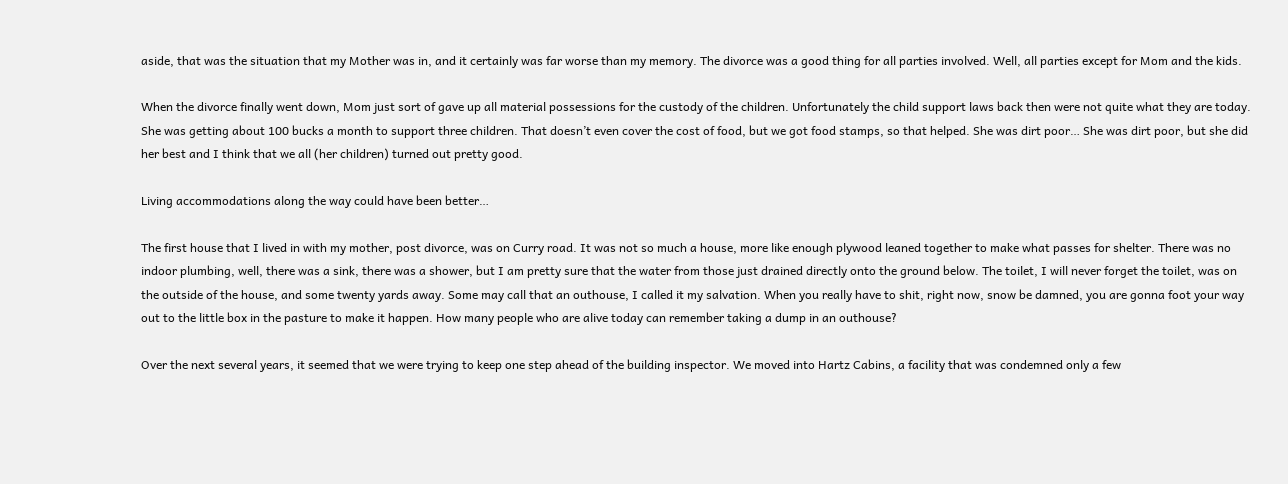aside, that was the situation that my Mother was in, and it certainly was far worse than my memory. The divorce was a good thing for all parties involved. Well, all parties except for Mom and the kids.

When the divorce finally went down, Mom just sort of gave up all material possessions for the custody of the children. Unfortunately the child support laws back then were not quite what they are today. She was getting about 100 bucks a month to support three children. That doesn’t even cover the cost of food, but we got food stamps, so that helped. She was dirt poor… She was dirt poor, but she did her best and I think that we all (her children) turned out pretty good.

Living accommodations along the way could have been better…

The first house that I lived in with my mother, post divorce, was on Curry road. It was not so much a house, more like enough plywood leaned together to make what passes for shelter. There was no indoor plumbing, well, there was a sink, there was a shower, but I am pretty sure that the water from those just drained directly onto the ground below. The toilet, I will never forget the toilet, was on the outside of the house, and some twenty yards away. Some may call that an outhouse, I called it my salvation. When you really have to shit, right now, snow be damned, you are gonna foot your way out to the little box in the pasture to make it happen. How many people who are alive today can remember taking a dump in an outhouse?

Over the next several years, it seemed that we were trying to keep one step ahead of the building inspector. We moved into Hartz Cabins, a facility that was condemned only a few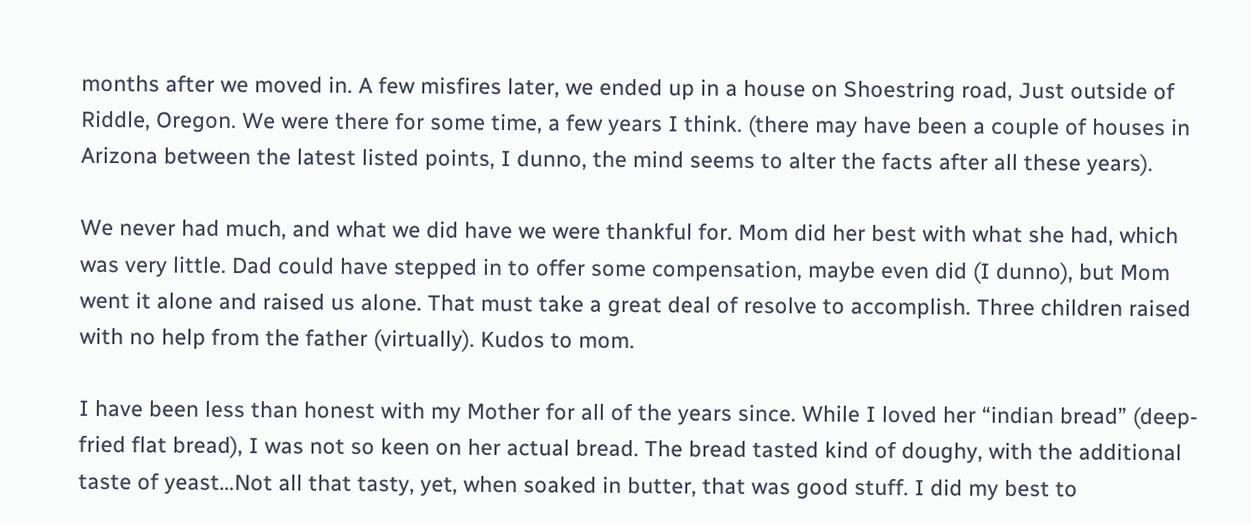months after we moved in. A few misfires later, we ended up in a house on Shoestring road, Just outside of Riddle, Oregon. We were there for some time, a few years I think. (there may have been a couple of houses in Arizona between the latest listed points, I dunno, the mind seems to alter the facts after all these years).

We never had much, and what we did have we were thankful for. Mom did her best with what she had, which was very little. Dad could have stepped in to offer some compensation, maybe even did (I dunno), but Mom went it alone and raised us alone. That must take a great deal of resolve to accomplish. Three children raised with no help from the father (virtually). Kudos to mom.

I have been less than honest with my Mother for all of the years since. While I loved her “indian bread” (deep-fried flat bread), I was not so keen on her actual bread. The bread tasted kind of doughy, with the additional taste of yeast…Not all that tasty, yet, when soaked in butter, that was good stuff. I did my best to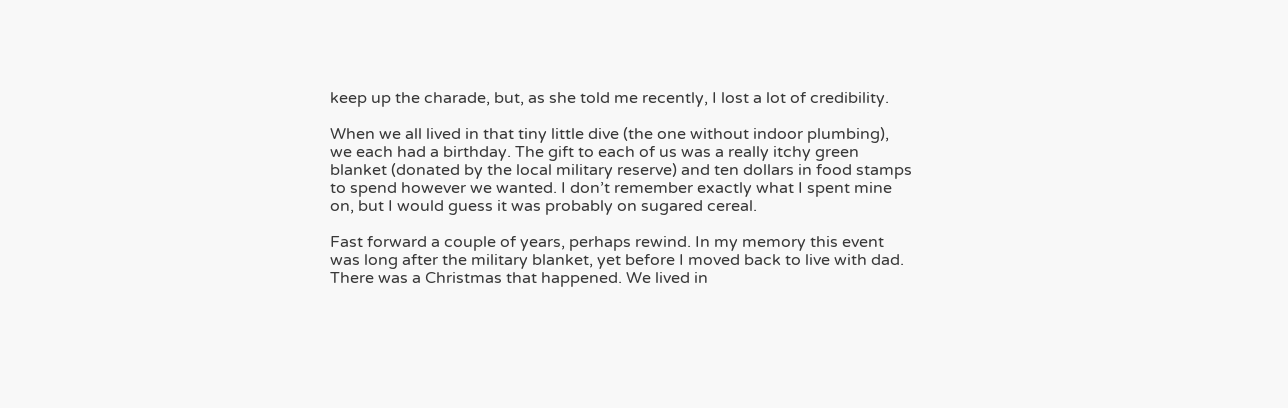keep up the charade, but, as she told me recently, I lost a lot of credibility.

When we all lived in that tiny little dive (the one without indoor plumbing), we each had a birthday. The gift to each of us was a really itchy green blanket (donated by the local military reserve) and ten dollars in food stamps to spend however we wanted. I don’t remember exactly what I spent mine on, but I would guess it was probably on sugared cereal.

Fast forward a couple of years, perhaps rewind. In my memory this event was long after the military blanket, yet before I moved back to live with dad. There was a Christmas that happened. We lived in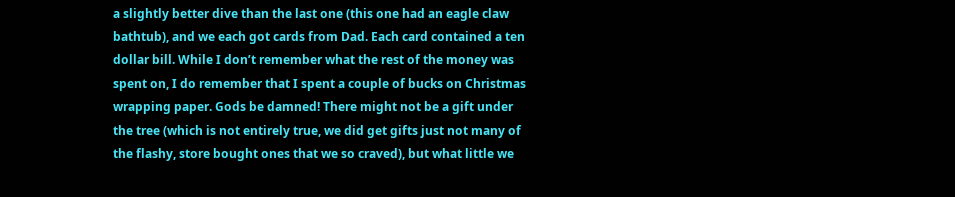a slightly better dive than the last one (this one had an eagle claw bathtub), and we each got cards from Dad. Each card contained a ten dollar bill. While I don’t remember what the rest of the money was spent on, I do remember that I spent a couple of bucks on Christmas wrapping paper. Gods be damned! There might not be a gift under the tree (which is not entirely true, we did get gifts just not many of the flashy, store bought ones that we so craved), but what little we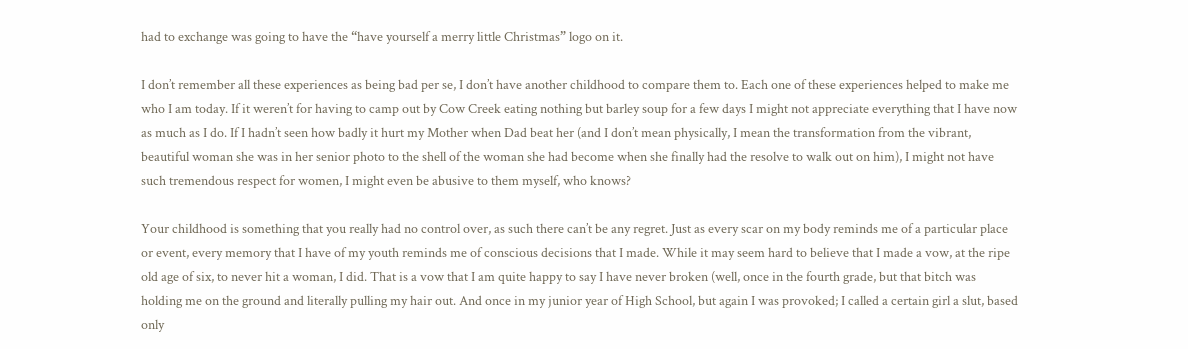had to exchange was going to have the “have yourself a merry little Christmas” logo on it.

I don’t remember all these experiences as being bad per se, I don’t have another childhood to compare them to. Each one of these experiences helped to make me who I am today. If it weren’t for having to camp out by Cow Creek eating nothing but barley soup for a few days I might not appreciate everything that I have now as much as I do. If I hadn’t seen how badly it hurt my Mother when Dad beat her (and I don’t mean physically, I mean the transformation from the vibrant, beautiful woman she was in her senior photo to the shell of the woman she had become when she finally had the resolve to walk out on him), I might not have such tremendous respect for women, I might even be abusive to them myself, who knows?

Your childhood is something that you really had no control over, as such there can’t be any regret. Just as every scar on my body reminds me of a particular place or event, every memory that I have of my youth reminds me of conscious decisions that I made. While it may seem hard to believe that I made a vow, at the ripe old age of six, to never hit a woman, I did. That is a vow that I am quite happy to say I have never broken (well, once in the fourth grade, but that bitch was holding me on the ground and literally pulling my hair out. And once in my junior year of High School, but again I was provoked; I called a certain girl a slut, based only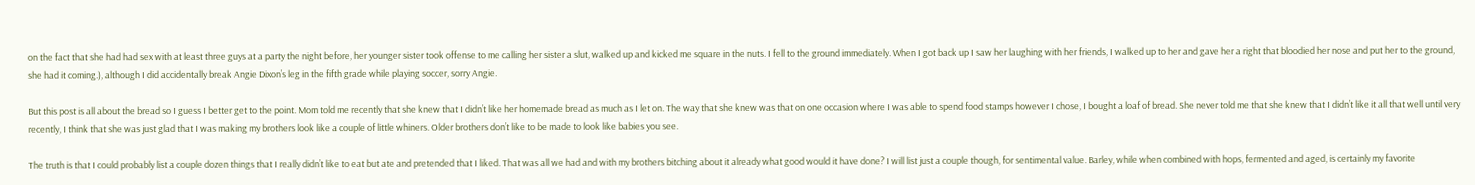on the fact that she had had sex with at least three guys at a party the night before, her younger sister took offense to me calling her sister a slut, walked up and kicked me square in the nuts. I fell to the ground immediately. When I got back up I saw her laughing with her friends, I walked up to her and gave her a right that bloodied her nose and put her to the ground, she had it coming.), although I did accidentally break Angie Dixon’s leg in the fifth grade while playing soccer, sorry Angie.

But this post is all about the bread so I guess I better get to the point. Mom told me recently that she knew that I didn’t like her homemade bread as much as I let on. The way that she knew was that on one occasion where I was able to spend food stamps however I chose, I bought a loaf of bread. She never told me that she knew that I didn’t like it all that well until very recently, I think that she was just glad that I was making my brothers look like a couple of little whiners. Older brothers don’t like to be made to look like babies you see.

The truth is that I could probably list a couple dozen things that I really didn’t like to eat but ate and pretended that I liked. That was all we had and with my brothers bitching about it already what good would it have done? I will list just a couple though, for sentimental value. Barley, while when combined with hops, fermented and aged, is certainly my favorite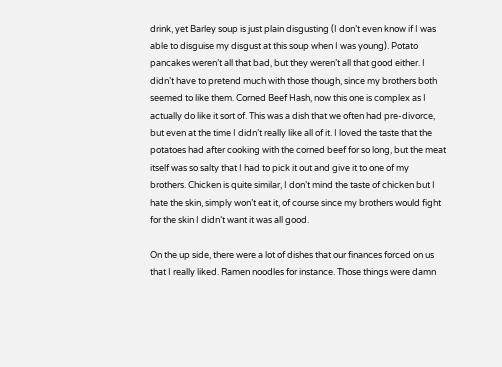drink, yet Barley soup is just plain disgusting (I don’t even know if I was able to disguise my disgust at this soup when I was young). Potato pancakes weren’t all that bad, but they weren’t all that good either. I didn’t have to pretend much with those though, since my brothers both seemed to like them. Corned Beef Hash, now this one is complex as I actually do like it sort of. This was a dish that we often had pre-divorce, but even at the time I didn’t really like all of it. I loved the taste that the potatoes had after cooking with the corned beef for so long, but the meat itself was so salty that I had to pick it out and give it to one of my brothers. Chicken is quite similar, I don’t mind the taste of chicken but I hate the skin, simply won’t eat it, of course since my brothers would fight for the skin I didn’t want it was all good.

On the up side, there were a lot of dishes that our finances forced on us that I really liked. Ramen noodles for instance. Those things were damn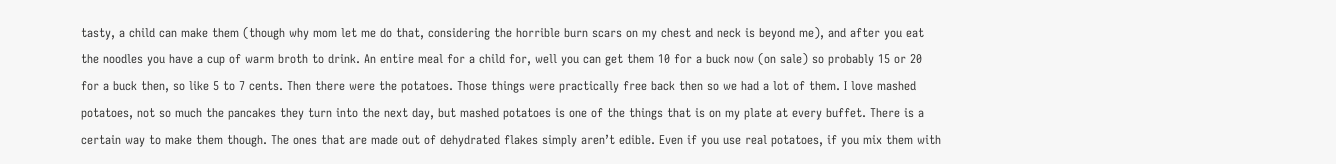tasty, a child can make them (though why mom let me do that, considering the horrible burn scars on my chest and neck is beyond me), and after you eat the noodles you have a cup of warm broth to drink. An entire meal for a child for, well you can get them 10 for a buck now (on sale) so probably 15 or 20 for a buck then, so like 5 to 7 cents. Then there were the potatoes. Those things were practically free back then so we had a lot of them. I love mashed potatoes, not so much the pancakes they turn into the next day, but mashed potatoes is one of the things that is on my plate at every buffet. There is a certain way to make them though. The ones that are made out of dehydrated flakes simply aren’t edible. Even if you use real potatoes, if you mix them with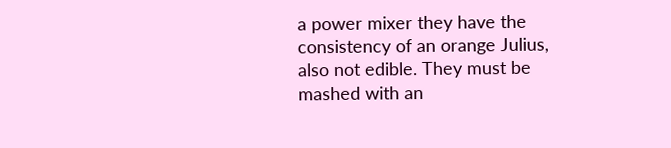a power mixer they have the consistency of an orange Julius, also not edible. They must be mashed with an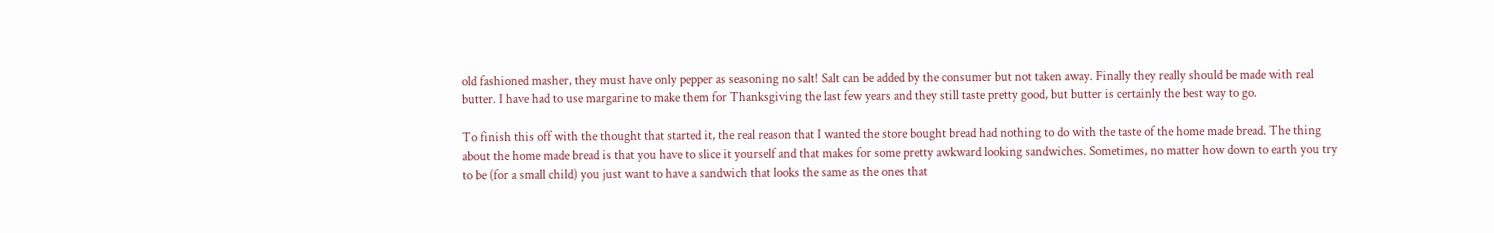old fashioned masher, they must have only pepper as seasoning no salt! Salt can be added by the consumer but not taken away. Finally they really should be made with real butter. I have had to use margarine to make them for Thanksgiving the last few years and they still taste pretty good, but butter is certainly the best way to go.

To finish this off with the thought that started it, the real reason that I wanted the store bought bread had nothing to do with the taste of the home made bread. The thing about the home made bread is that you have to slice it yourself and that makes for some pretty awkward looking sandwiches. Sometimes, no matter how down to earth you try to be (for a small child) you just want to have a sandwich that looks the same as the ones that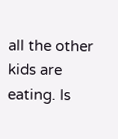all the other kids are eating. Is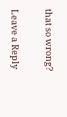that so wrong?

Leave a Reply